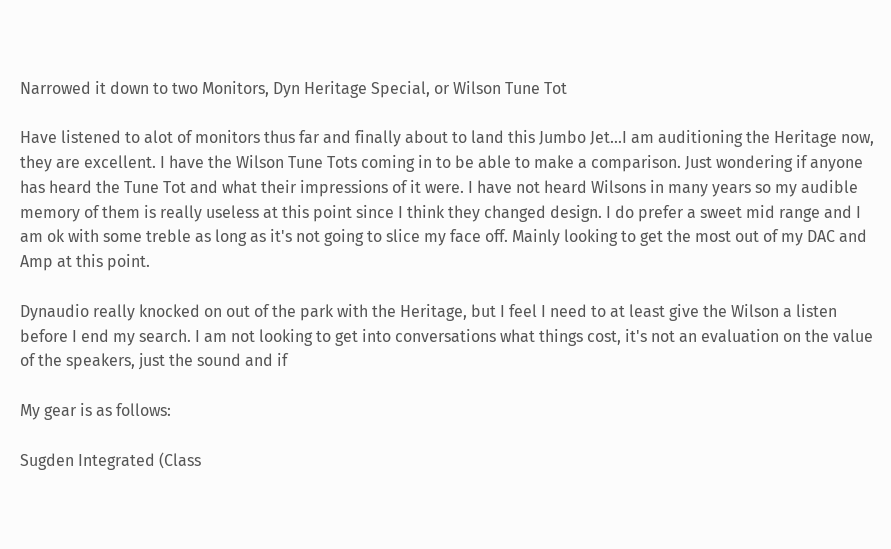Narrowed it down to two Monitors, Dyn Heritage Special, or Wilson Tune Tot

Have listened to alot of monitors thus far and finally about to land this Jumbo Jet...I am auditioning the Heritage now, they are excellent. I have the Wilson Tune Tots coming in to be able to make a comparison. Just wondering if anyone has heard the Tune Tot and what their impressions of it were. I have not heard Wilsons in many years so my audible memory of them is really useless at this point since I think they changed design. I do prefer a sweet mid range and I am ok with some treble as long as it's not going to slice my face off. Mainly looking to get the most out of my DAC and Amp at this point.

Dynaudio really knocked on out of the park with the Heritage, but I feel I need to at least give the Wilson a listen before I end my search. I am not looking to get into conversations what things cost, it's not an evaluation on the value of the speakers, just the sound and if

My gear is as follows:

Sugden Integrated (Class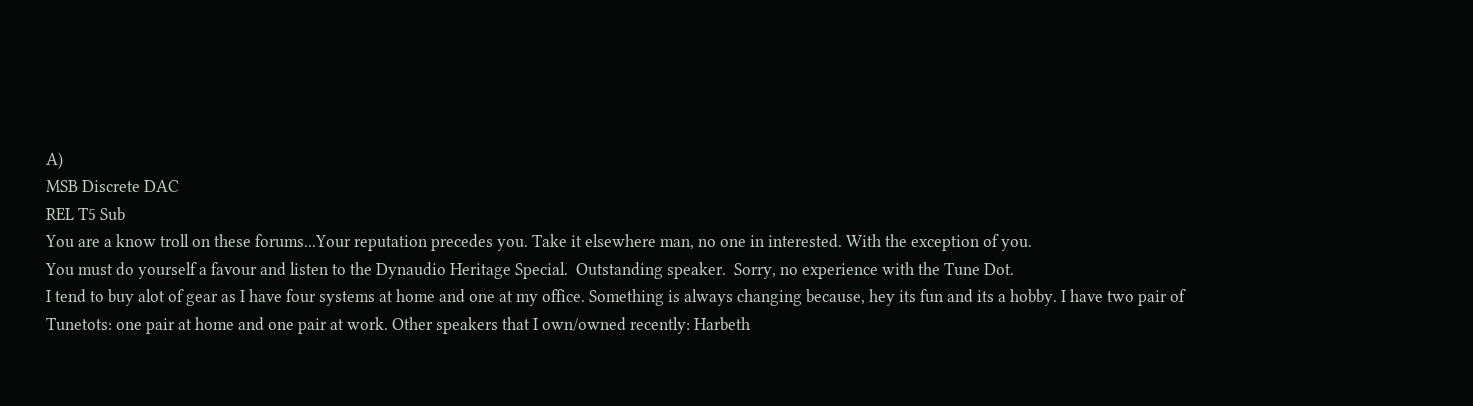A)
MSB Discrete DAC
REL T5 Sub
You are a know troll on these forums...Your reputation precedes you. Take it elsewhere man, no one in interested. With the exception of you.
You must do yourself a favour and listen to the Dynaudio Heritage Special.  Outstanding speaker.  Sorry, no experience with the Tune Dot.
I tend to buy alot of gear as I have four systems at home and one at my office. Something is always changing because, hey its fun and its a hobby. I have two pair of Tunetots: one pair at home and one pair at work. Other speakers that I own/owned recently: Harbeth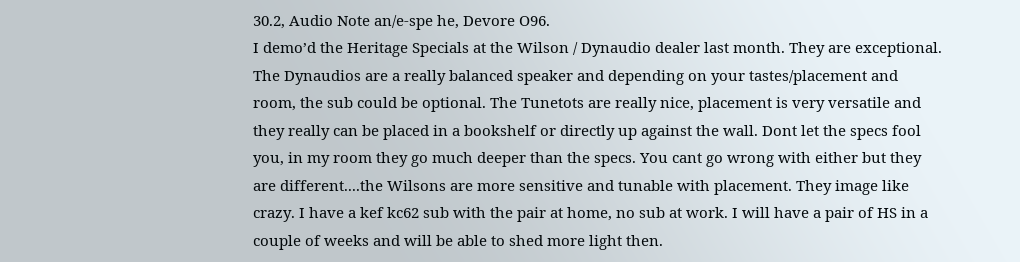30.2, Audio Note an/e-spe he, Devore O96.
I demo’d the Heritage Specials at the Wilson / Dynaudio dealer last month. They are exceptional. The Dynaudios are a really balanced speaker and depending on your tastes/placement and room, the sub could be optional. The Tunetots are really nice, placement is very versatile and they really can be placed in a bookshelf or directly up against the wall. Dont let the specs fool you, in my room they go much deeper than the specs. You cant go wrong with either but they are different....the Wilsons are more sensitive and tunable with placement. They image like crazy. I have a kef kc62 sub with the pair at home, no sub at work. I will have a pair of HS in a couple of weeks and will be able to shed more light then.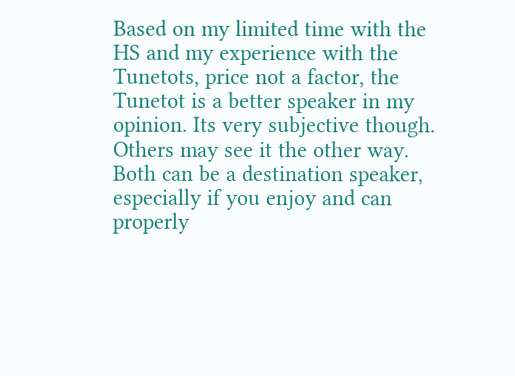Based on my limited time with the HS and my experience with the Tunetots, price not a factor, the Tunetot is a better speaker in my opinion. Its very subjective though. Others may see it the other way. Both can be a destination speaker, especially if you enjoy and can properly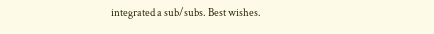integrated a sub/subs. Best wishes.